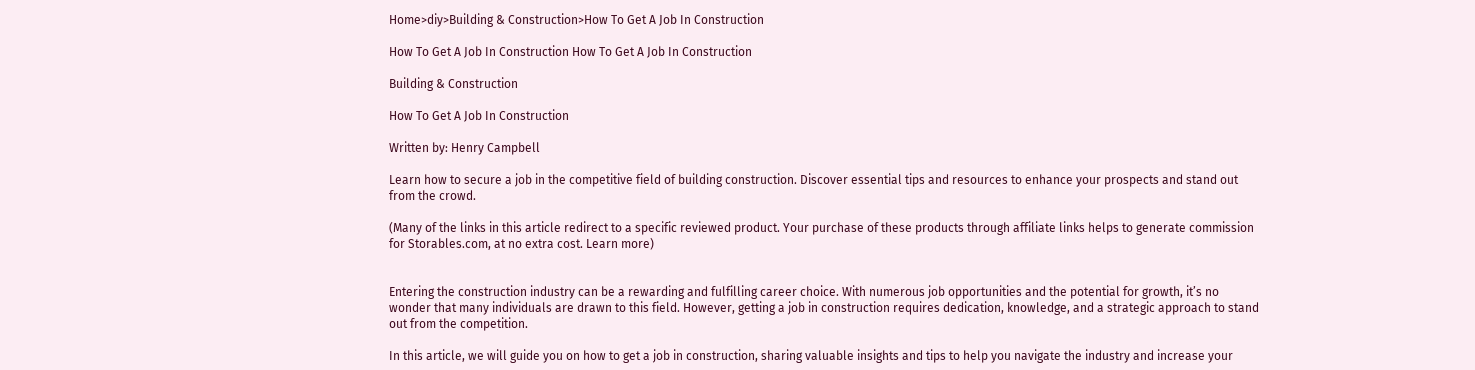Home>diy>Building & Construction>How To Get A Job In Construction

How To Get A Job In Construction How To Get A Job In Construction

Building & Construction

How To Get A Job In Construction

Written by: Henry Campbell

Learn how to secure a job in the competitive field of building construction. Discover essential tips and resources to enhance your prospects and stand out from the crowd.

(Many of the links in this article redirect to a specific reviewed product. Your purchase of these products through affiliate links helps to generate commission for Storables.com, at no extra cost. Learn more)


Entering the construction industry can be a rewarding and fulfilling career choice. With numerous job opportunities and the potential for growth, it’s no wonder that many individuals are drawn to this field. However, getting a job in construction requires dedication, knowledge, and a strategic approach to stand out from the competition.

In this article, we will guide you on how to get a job in construction, sharing valuable insights and tips to help you navigate the industry and increase your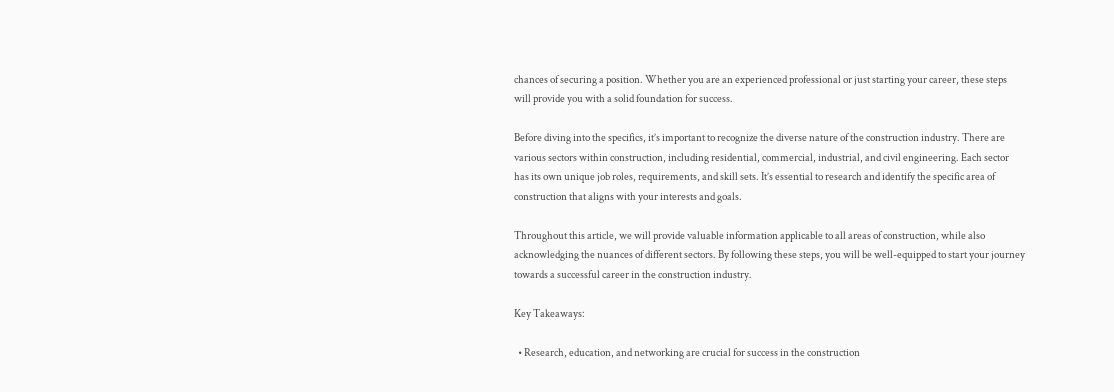chances of securing a position. Whether you are an experienced professional or just starting your career, these steps will provide you with a solid foundation for success.

Before diving into the specifics, it’s important to recognize the diverse nature of the construction industry. There are various sectors within construction, including residential, commercial, industrial, and civil engineering. Each sector has its own unique job roles, requirements, and skill sets. It’s essential to research and identify the specific area of construction that aligns with your interests and goals.

Throughout this article, we will provide valuable information applicable to all areas of construction, while also acknowledging the nuances of different sectors. By following these steps, you will be well-equipped to start your journey towards a successful career in the construction industry.

Key Takeaways:

  • Research, education, and networking are crucial for success in the construction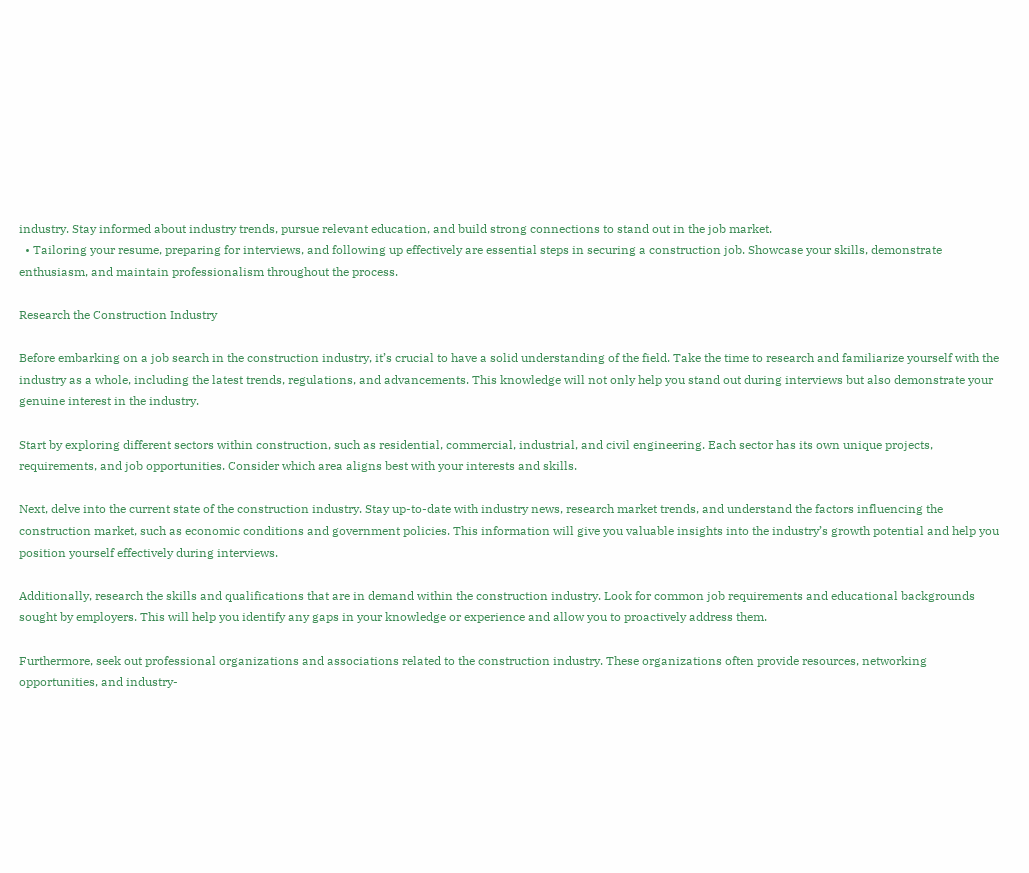industry. Stay informed about industry trends, pursue relevant education, and build strong connections to stand out in the job market.
  • Tailoring your resume, preparing for interviews, and following up effectively are essential steps in securing a construction job. Showcase your skills, demonstrate enthusiasm, and maintain professionalism throughout the process.

Research the Construction Industry

Before embarking on a job search in the construction industry, it’s crucial to have a solid understanding of the field. Take the time to research and familiarize yourself with the industry as a whole, including the latest trends, regulations, and advancements. This knowledge will not only help you stand out during interviews but also demonstrate your genuine interest in the industry.

Start by exploring different sectors within construction, such as residential, commercial, industrial, and civil engineering. Each sector has its own unique projects, requirements, and job opportunities. Consider which area aligns best with your interests and skills.

Next, delve into the current state of the construction industry. Stay up-to-date with industry news, research market trends, and understand the factors influencing the construction market, such as economic conditions and government policies. This information will give you valuable insights into the industry’s growth potential and help you position yourself effectively during interviews.

Additionally, research the skills and qualifications that are in demand within the construction industry. Look for common job requirements and educational backgrounds sought by employers. This will help you identify any gaps in your knowledge or experience and allow you to proactively address them.

Furthermore, seek out professional organizations and associations related to the construction industry. These organizations often provide resources, networking opportunities, and industry-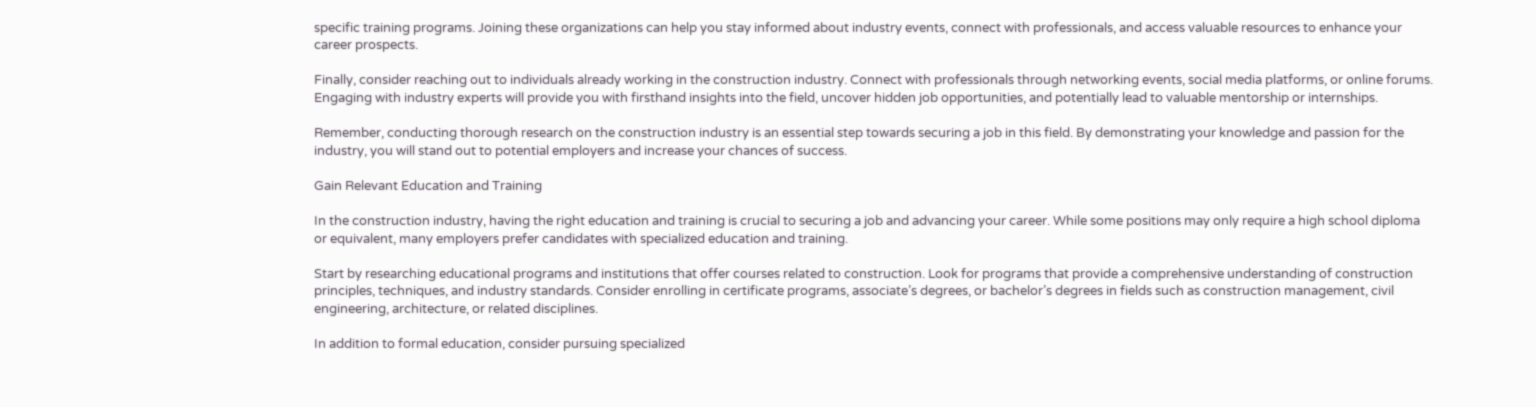specific training programs. Joining these organizations can help you stay informed about industry events, connect with professionals, and access valuable resources to enhance your career prospects.

Finally, consider reaching out to individuals already working in the construction industry. Connect with professionals through networking events, social media platforms, or online forums. Engaging with industry experts will provide you with firsthand insights into the field, uncover hidden job opportunities, and potentially lead to valuable mentorship or internships.

Remember, conducting thorough research on the construction industry is an essential step towards securing a job in this field. By demonstrating your knowledge and passion for the industry, you will stand out to potential employers and increase your chances of success.

Gain Relevant Education and Training

In the construction industry, having the right education and training is crucial to securing a job and advancing your career. While some positions may only require a high school diploma or equivalent, many employers prefer candidates with specialized education and training.

Start by researching educational programs and institutions that offer courses related to construction. Look for programs that provide a comprehensive understanding of construction principles, techniques, and industry standards. Consider enrolling in certificate programs, associate’s degrees, or bachelor’s degrees in fields such as construction management, civil engineering, architecture, or related disciplines.

In addition to formal education, consider pursuing specialized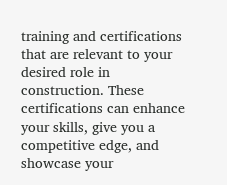training and certifications that are relevant to your desired role in construction. These certifications can enhance your skills, give you a competitive edge, and showcase your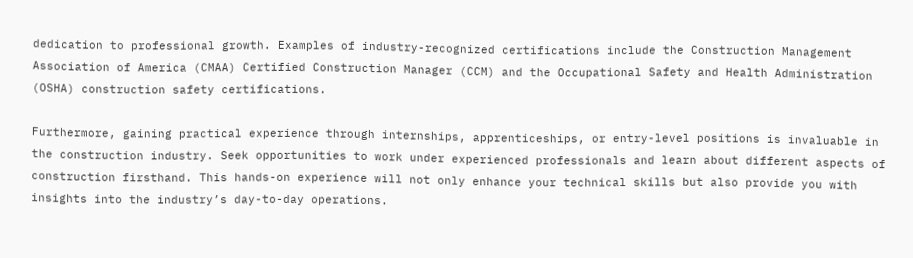dedication to professional growth. Examples of industry-recognized certifications include the Construction Management Association of America (CMAA) Certified Construction Manager (CCM) and the Occupational Safety and Health Administration (OSHA) construction safety certifications.

Furthermore, gaining practical experience through internships, apprenticeships, or entry-level positions is invaluable in the construction industry. Seek opportunities to work under experienced professionals and learn about different aspects of construction firsthand. This hands-on experience will not only enhance your technical skills but also provide you with insights into the industry’s day-to-day operations.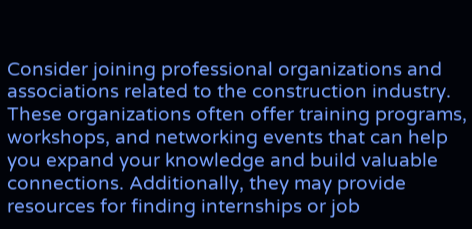Consider joining professional organizations and associations related to the construction industry. These organizations often offer training programs, workshops, and networking events that can help you expand your knowledge and build valuable connections. Additionally, they may provide resources for finding internships or job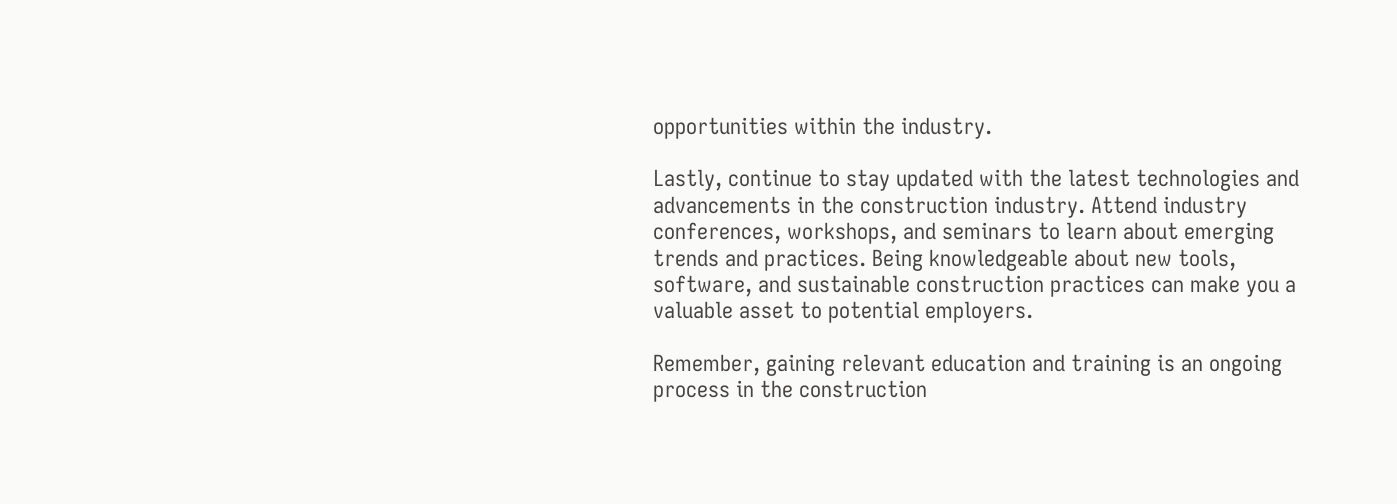opportunities within the industry.

Lastly, continue to stay updated with the latest technologies and advancements in the construction industry. Attend industry conferences, workshops, and seminars to learn about emerging trends and practices. Being knowledgeable about new tools, software, and sustainable construction practices can make you a valuable asset to potential employers.

Remember, gaining relevant education and training is an ongoing process in the construction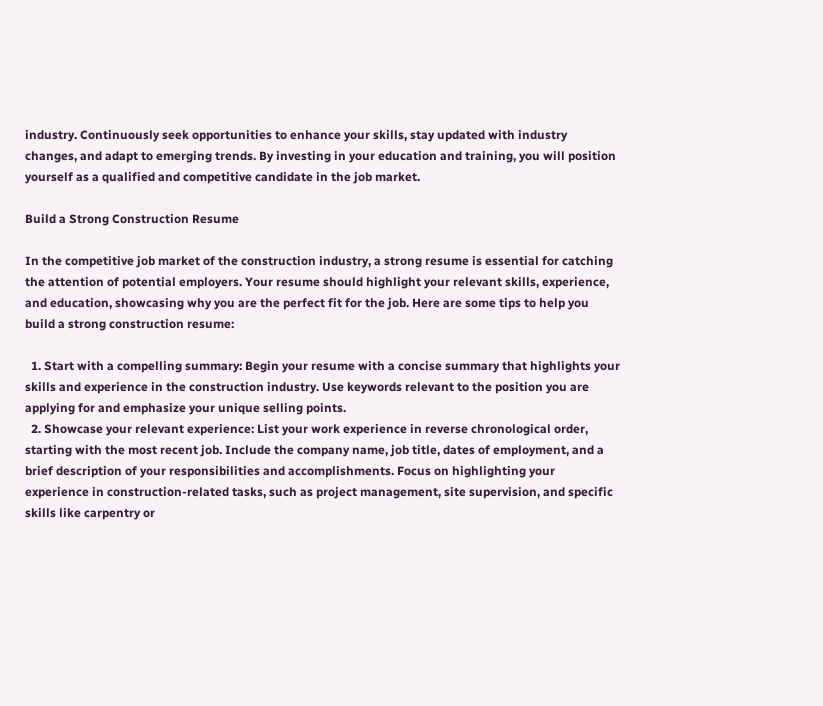industry. Continuously seek opportunities to enhance your skills, stay updated with industry changes, and adapt to emerging trends. By investing in your education and training, you will position yourself as a qualified and competitive candidate in the job market.

Build a Strong Construction Resume

In the competitive job market of the construction industry, a strong resume is essential for catching the attention of potential employers. Your resume should highlight your relevant skills, experience, and education, showcasing why you are the perfect fit for the job. Here are some tips to help you build a strong construction resume:

  1. Start with a compelling summary: Begin your resume with a concise summary that highlights your skills and experience in the construction industry. Use keywords relevant to the position you are applying for and emphasize your unique selling points.
  2. Showcase your relevant experience: List your work experience in reverse chronological order, starting with the most recent job. Include the company name, job title, dates of employment, and a brief description of your responsibilities and accomplishments. Focus on highlighting your experience in construction-related tasks, such as project management, site supervision, and specific skills like carpentry or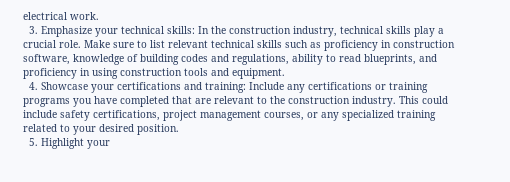electrical work.
  3. Emphasize your technical skills: In the construction industry, technical skills play a crucial role. Make sure to list relevant technical skills such as proficiency in construction software, knowledge of building codes and regulations, ability to read blueprints, and proficiency in using construction tools and equipment.
  4. Showcase your certifications and training: Include any certifications or training programs you have completed that are relevant to the construction industry. This could include safety certifications, project management courses, or any specialized training related to your desired position.
  5. Highlight your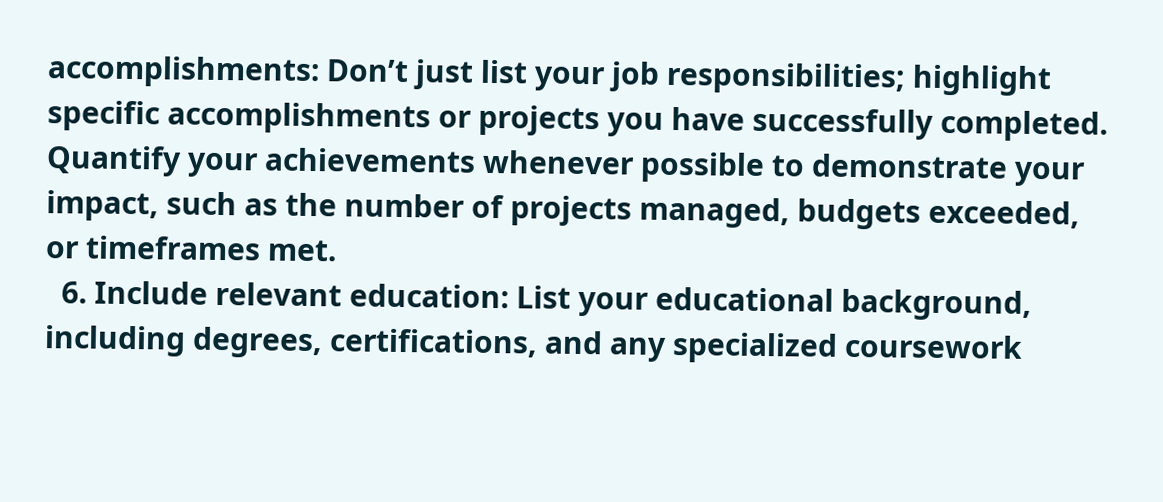accomplishments: Don’t just list your job responsibilities; highlight specific accomplishments or projects you have successfully completed. Quantify your achievements whenever possible to demonstrate your impact, such as the number of projects managed, budgets exceeded, or timeframes met.
  6. Include relevant education: List your educational background, including degrees, certifications, and any specialized coursework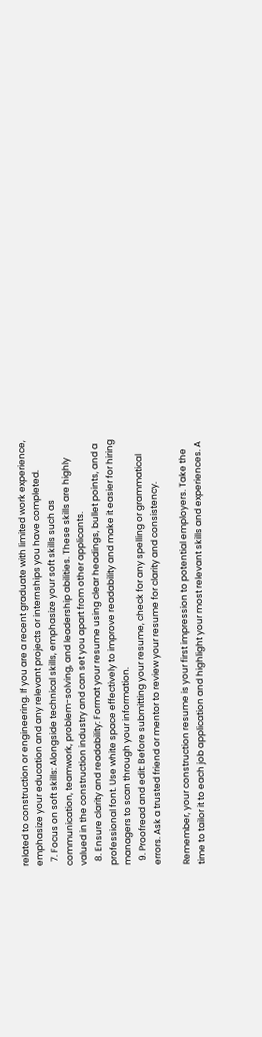related to construction or engineering. If you are a recent graduate with limited work experience, emphasize your education and any relevant projects or internships you have completed.
  7. Focus on soft skills: Alongside technical skills, emphasize your soft skills such as communication, teamwork, problem-solving, and leadership abilities. These skills are highly valued in the construction industry and can set you apart from other applicants.
  8. Ensure clarity and readability: Format your resume using clear headings, bullet points, and a professional font. Use white space effectively to improve readability and make it easier for hiring managers to scan through your information.
  9. Proofread and edit: Before submitting your resume, check for any spelling or grammatical errors. Ask a trusted friend or mentor to review your resume for clarity and consistency.

Remember, your construction resume is your first impression to potential employers. Take the time to tailor it to each job application and highlight your most relevant skills and experiences. A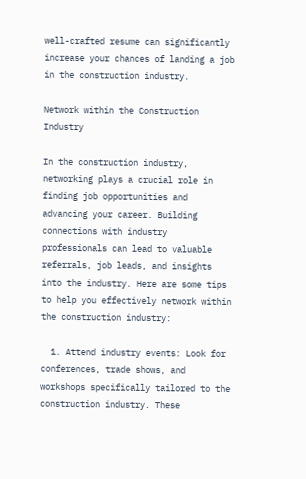well-crafted resume can significantly increase your chances of landing a job in the construction industry.

Network within the Construction Industry

In the construction industry, networking plays a crucial role in finding job opportunities and advancing your career. Building connections with industry professionals can lead to valuable referrals, job leads, and insights into the industry. Here are some tips to help you effectively network within the construction industry:

  1. Attend industry events: Look for conferences, trade shows, and workshops specifically tailored to the construction industry. These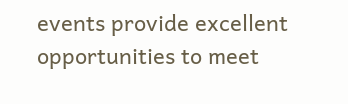events provide excellent opportunities to meet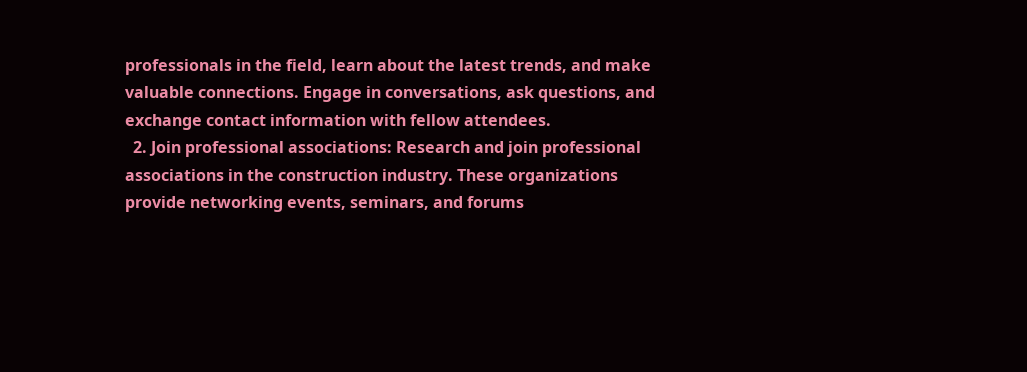professionals in the field, learn about the latest trends, and make valuable connections. Engage in conversations, ask questions, and exchange contact information with fellow attendees.
  2. Join professional associations: Research and join professional associations in the construction industry. These organizations provide networking events, seminars, and forums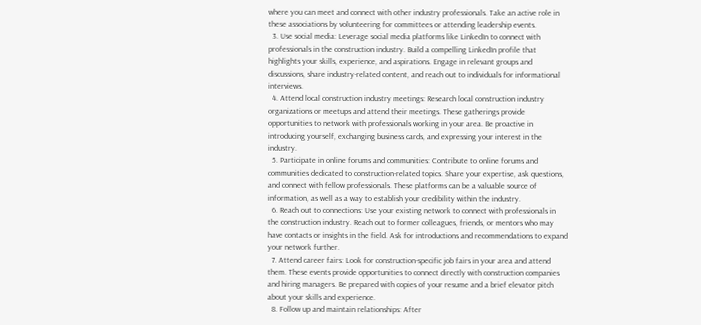where you can meet and connect with other industry professionals. Take an active role in these associations by volunteering for committees or attending leadership events.
  3. Use social media: Leverage social media platforms like LinkedIn to connect with professionals in the construction industry. Build a compelling LinkedIn profile that highlights your skills, experience, and aspirations. Engage in relevant groups and discussions, share industry-related content, and reach out to individuals for informational interviews.
  4. Attend local construction industry meetings: Research local construction industry organizations or meetups and attend their meetings. These gatherings provide opportunities to network with professionals working in your area. Be proactive in introducing yourself, exchanging business cards, and expressing your interest in the industry.
  5. Participate in online forums and communities: Contribute to online forums and communities dedicated to construction-related topics. Share your expertise, ask questions, and connect with fellow professionals. These platforms can be a valuable source of information, as well as a way to establish your credibility within the industry.
  6. Reach out to connections: Use your existing network to connect with professionals in the construction industry. Reach out to former colleagues, friends, or mentors who may have contacts or insights in the field. Ask for introductions and recommendations to expand your network further.
  7. Attend career fairs: Look for construction-specific job fairs in your area and attend them. These events provide opportunities to connect directly with construction companies and hiring managers. Be prepared with copies of your resume and a brief elevator pitch about your skills and experience.
  8. Follow up and maintain relationships: After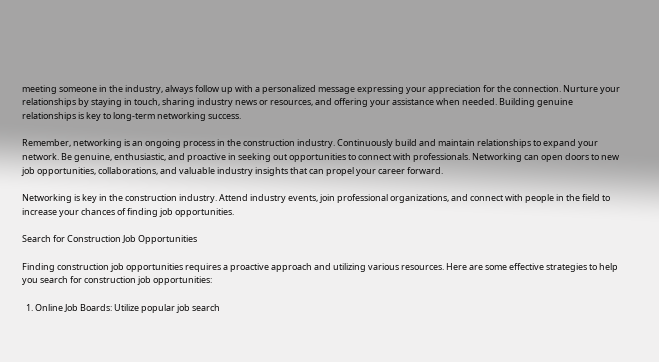meeting someone in the industry, always follow up with a personalized message expressing your appreciation for the connection. Nurture your relationships by staying in touch, sharing industry news or resources, and offering your assistance when needed. Building genuine relationships is key to long-term networking success.

Remember, networking is an ongoing process in the construction industry. Continuously build and maintain relationships to expand your network. Be genuine, enthusiastic, and proactive in seeking out opportunities to connect with professionals. Networking can open doors to new job opportunities, collaborations, and valuable industry insights that can propel your career forward.

Networking is key in the construction industry. Attend industry events, join professional organizations, and connect with people in the field to increase your chances of finding job opportunities.

Search for Construction Job Opportunities

Finding construction job opportunities requires a proactive approach and utilizing various resources. Here are some effective strategies to help you search for construction job opportunities:

  1. Online Job Boards: Utilize popular job search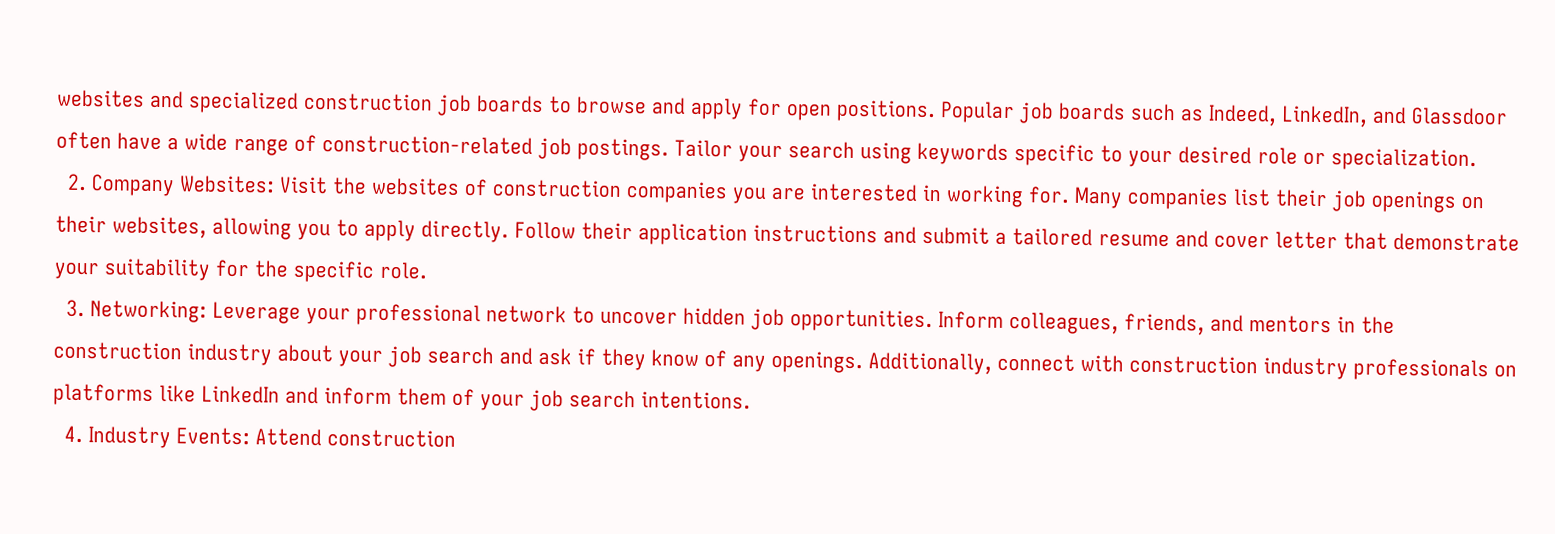websites and specialized construction job boards to browse and apply for open positions. Popular job boards such as Indeed, LinkedIn, and Glassdoor often have a wide range of construction-related job postings. Tailor your search using keywords specific to your desired role or specialization.
  2. Company Websites: Visit the websites of construction companies you are interested in working for. Many companies list their job openings on their websites, allowing you to apply directly. Follow their application instructions and submit a tailored resume and cover letter that demonstrate your suitability for the specific role.
  3. Networking: Leverage your professional network to uncover hidden job opportunities. Inform colleagues, friends, and mentors in the construction industry about your job search and ask if they know of any openings. Additionally, connect with construction industry professionals on platforms like LinkedIn and inform them of your job search intentions.
  4. Industry Events: Attend construction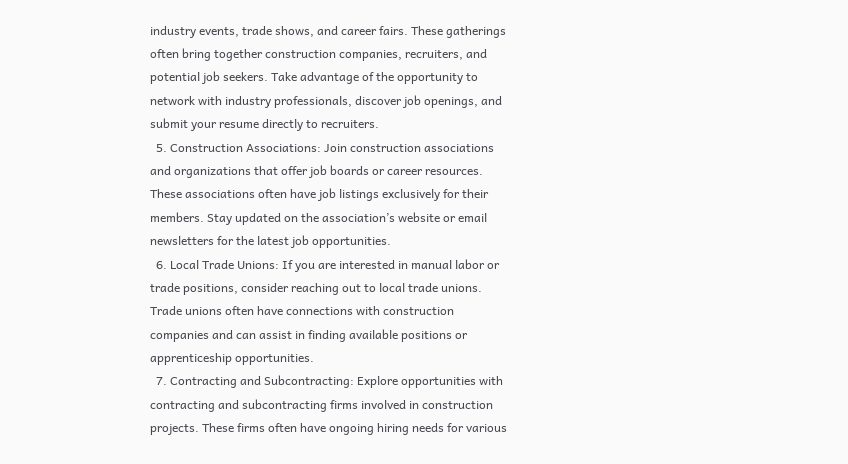industry events, trade shows, and career fairs. These gatherings often bring together construction companies, recruiters, and potential job seekers. Take advantage of the opportunity to network with industry professionals, discover job openings, and submit your resume directly to recruiters.
  5. Construction Associations: Join construction associations and organizations that offer job boards or career resources. These associations often have job listings exclusively for their members. Stay updated on the association’s website or email newsletters for the latest job opportunities.
  6. Local Trade Unions: If you are interested in manual labor or trade positions, consider reaching out to local trade unions. Trade unions often have connections with construction companies and can assist in finding available positions or apprenticeship opportunities.
  7. Contracting and Subcontracting: Explore opportunities with contracting and subcontracting firms involved in construction projects. These firms often have ongoing hiring needs for various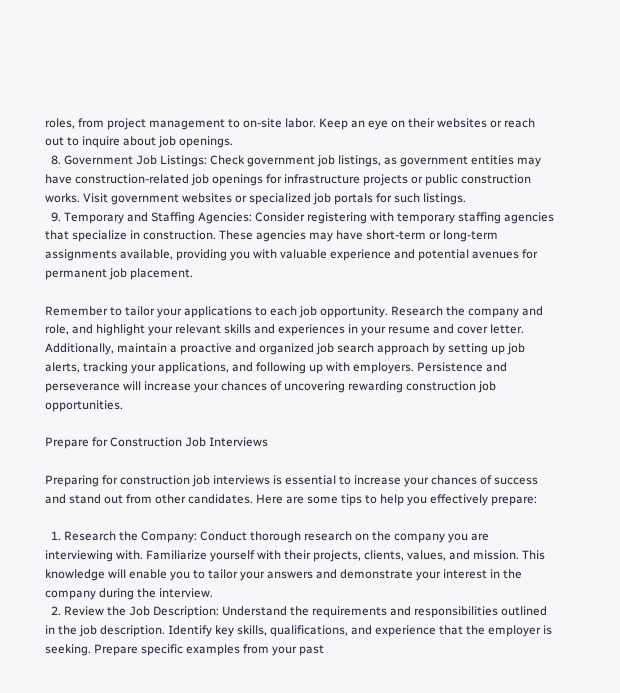roles, from project management to on-site labor. Keep an eye on their websites or reach out to inquire about job openings.
  8. Government Job Listings: Check government job listings, as government entities may have construction-related job openings for infrastructure projects or public construction works. Visit government websites or specialized job portals for such listings.
  9. Temporary and Staffing Agencies: Consider registering with temporary staffing agencies that specialize in construction. These agencies may have short-term or long-term assignments available, providing you with valuable experience and potential avenues for permanent job placement.

Remember to tailor your applications to each job opportunity. Research the company and role, and highlight your relevant skills and experiences in your resume and cover letter. Additionally, maintain a proactive and organized job search approach by setting up job alerts, tracking your applications, and following up with employers. Persistence and perseverance will increase your chances of uncovering rewarding construction job opportunities.

Prepare for Construction Job Interviews

Preparing for construction job interviews is essential to increase your chances of success and stand out from other candidates. Here are some tips to help you effectively prepare:

  1. Research the Company: Conduct thorough research on the company you are interviewing with. Familiarize yourself with their projects, clients, values, and mission. This knowledge will enable you to tailor your answers and demonstrate your interest in the company during the interview.
  2. Review the Job Description: Understand the requirements and responsibilities outlined in the job description. Identify key skills, qualifications, and experience that the employer is seeking. Prepare specific examples from your past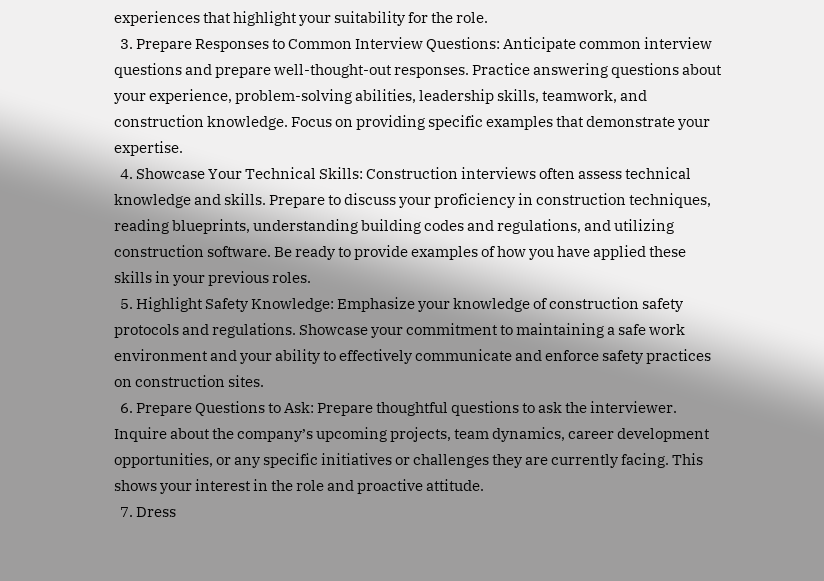experiences that highlight your suitability for the role.
  3. Prepare Responses to Common Interview Questions: Anticipate common interview questions and prepare well-thought-out responses. Practice answering questions about your experience, problem-solving abilities, leadership skills, teamwork, and construction knowledge. Focus on providing specific examples that demonstrate your expertise.
  4. Showcase Your Technical Skills: Construction interviews often assess technical knowledge and skills. Prepare to discuss your proficiency in construction techniques, reading blueprints, understanding building codes and regulations, and utilizing construction software. Be ready to provide examples of how you have applied these skills in your previous roles.
  5. Highlight Safety Knowledge: Emphasize your knowledge of construction safety protocols and regulations. Showcase your commitment to maintaining a safe work environment and your ability to effectively communicate and enforce safety practices on construction sites.
  6. Prepare Questions to Ask: Prepare thoughtful questions to ask the interviewer. Inquire about the company’s upcoming projects, team dynamics, career development opportunities, or any specific initiatives or challenges they are currently facing. This shows your interest in the role and proactive attitude.
  7. Dress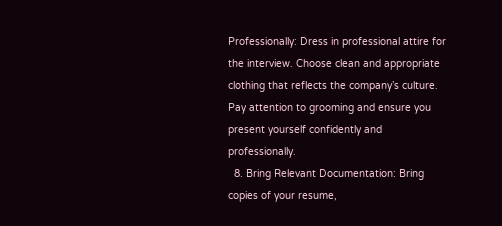Professionally: Dress in professional attire for the interview. Choose clean and appropriate clothing that reflects the company’s culture. Pay attention to grooming and ensure you present yourself confidently and professionally.
  8. Bring Relevant Documentation: Bring copies of your resume,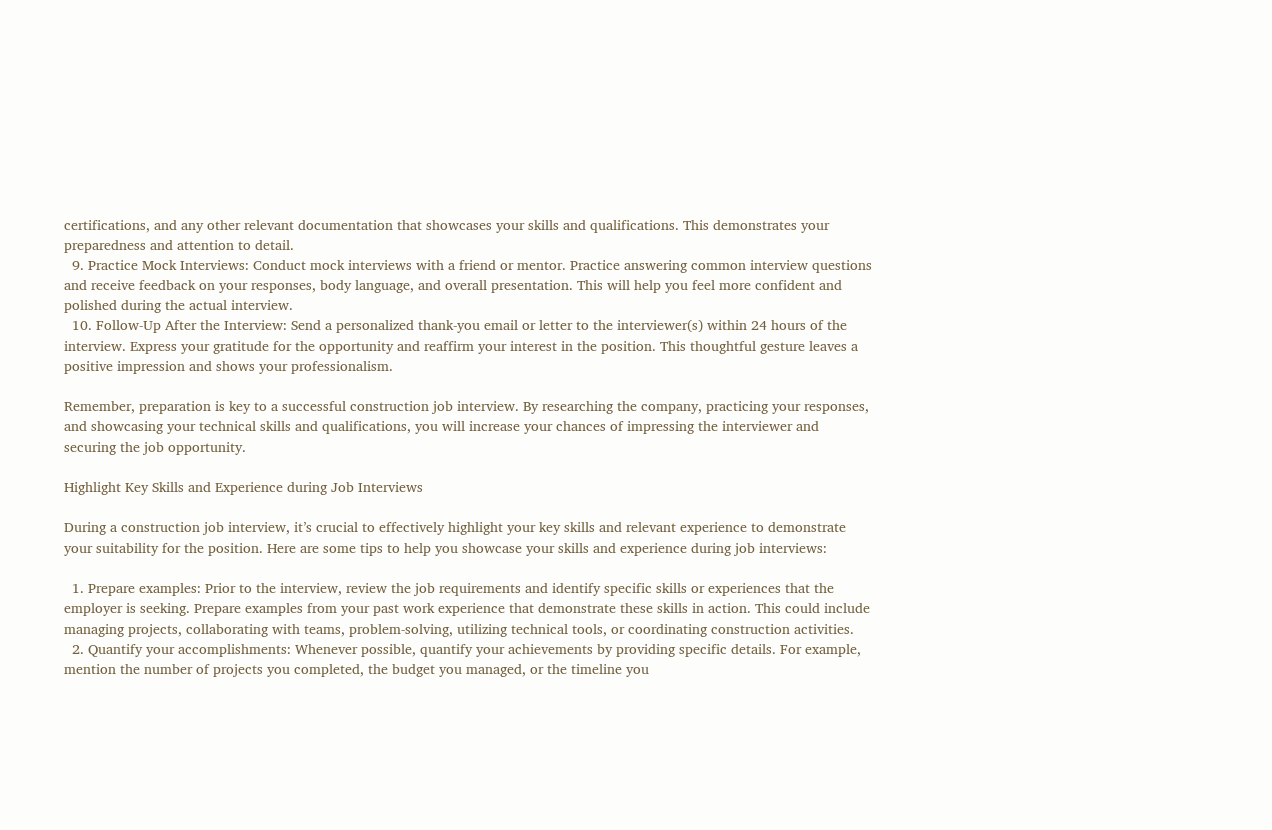certifications, and any other relevant documentation that showcases your skills and qualifications. This demonstrates your preparedness and attention to detail.
  9. Practice Mock Interviews: Conduct mock interviews with a friend or mentor. Practice answering common interview questions and receive feedback on your responses, body language, and overall presentation. This will help you feel more confident and polished during the actual interview.
  10. Follow-Up After the Interview: Send a personalized thank-you email or letter to the interviewer(s) within 24 hours of the interview. Express your gratitude for the opportunity and reaffirm your interest in the position. This thoughtful gesture leaves a positive impression and shows your professionalism.

Remember, preparation is key to a successful construction job interview. By researching the company, practicing your responses, and showcasing your technical skills and qualifications, you will increase your chances of impressing the interviewer and securing the job opportunity.

Highlight Key Skills and Experience during Job Interviews

During a construction job interview, it’s crucial to effectively highlight your key skills and relevant experience to demonstrate your suitability for the position. Here are some tips to help you showcase your skills and experience during job interviews:

  1. Prepare examples: Prior to the interview, review the job requirements and identify specific skills or experiences that the employer is seeking. Prepare examples from your past work experience that demonstrate these skills in action. This could include managing projects, collaborating with teams, problem-solving, utilizing technical tools, or coordinating construction activities.
  2. Quantify your accomplishments: Whenever possible, quantify your achievements by providing specific details. For example, mention the number of projects you completed, the budget you managed, or the timeline you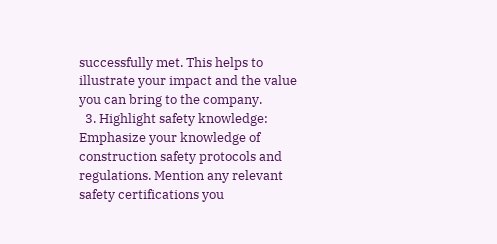successfully met. This helps to illustrate your impact and the value you can bring to the company.
  3. Highlight safety knowledge: Emphasize your knowledge of construction safety protocols and regulations. Mention any relevant safety certifications you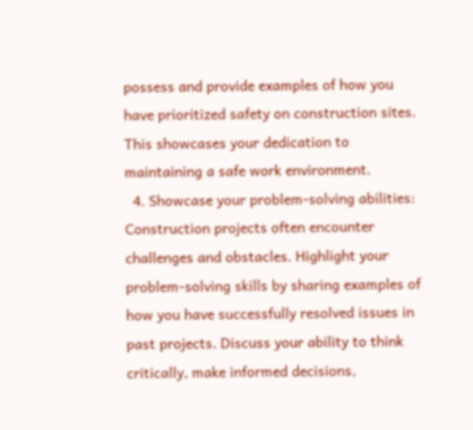possess and provide examples of how you have prioritized safety on construction sites. This showcases your dedication to maintaining a safe work environment.
  4. Showcase your problem-solving abilities: Construction projects often encounter challenges and obstacles. Highlight your problem-solving skills by sharing examples of how you have successfully resolved issues in past projects. Discuss your ability to think critically, make informed decisions,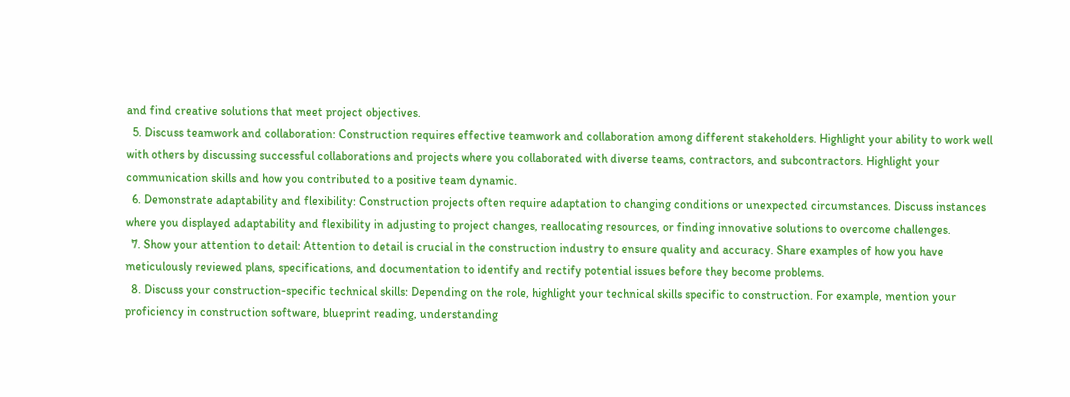and find creative solutions that meet project objectives.
  5. Discuss teamwork and collaboration: Construction requires effective teamwork and collaboration among different stakeholders. Highlight your ability to work well with others by discussing successful collaborations and projects where you collaborated with diverse teams, contractors, and subcontractors. Highlight your communication skills and how you contributed to a positive team dynamic.
  6. Demonstrate adaptability and flexibility: Construction projects often require adaptation to changing conditions or unexpected circumstances. Discuss instances where you displayed adaptability and flexibility in adjusting to project changes, reallocating resources, or finding innovative solutions to overcome challenges.
  7. Show your attention to detail: Attention to detail is crucial in the construction industry to ensure quality and accuracy. Share examples of how you have meticulously reviewed plans, specifications, and documentation to identify and rectify potential issues before they become problems.
  8. Discuss your construction-specific technical skills: Depending on the role, highlight your technical skills specific to construction. For example, mention your proficiency in construction software, blueprint reading, understanding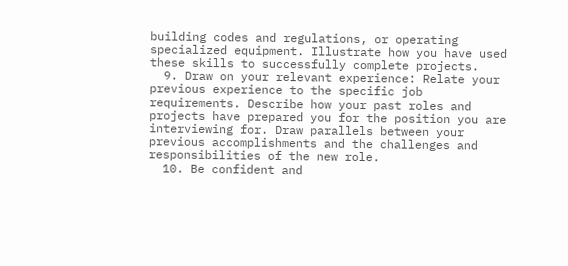building codes and regulations, or operating specialized equipment. Illustrate how you have used these skills to successfully complete projects.
  9. Draw on your relevant experience: Relate your previous experience to the specific job requirements. Describe how your past roles and projects have prepared you for the position you are interviewing for. Draw parallels between your previous accomplishments and the challenges and responsibilities of the new role.
  10. Be confident and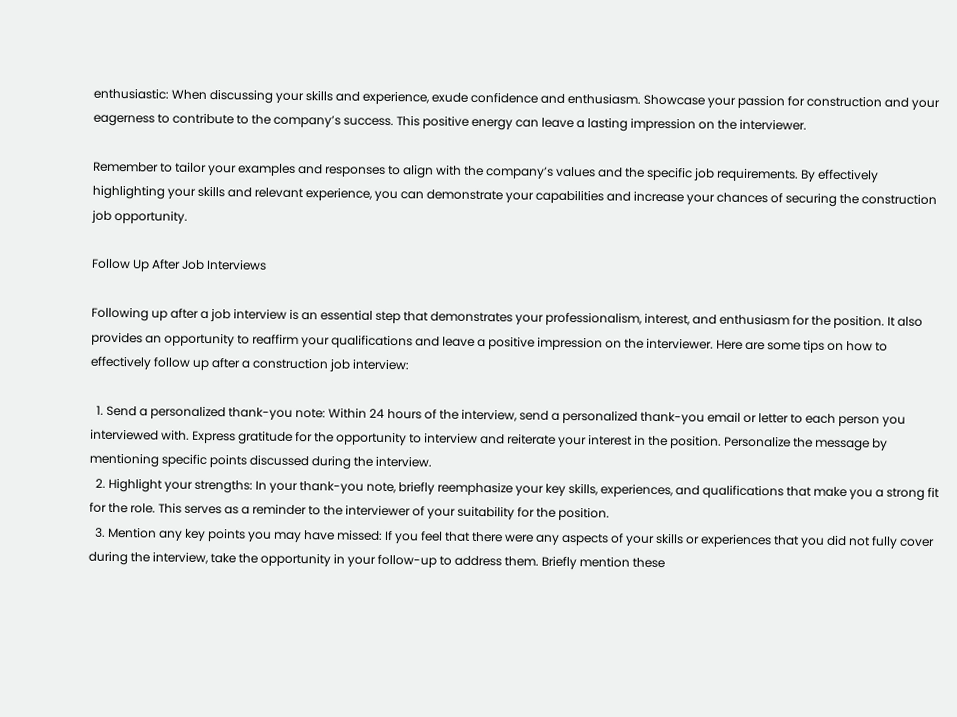enthusiastic: When discussing your skills and experience, exude confidence and enthusiasm. Showcase your passion for construction and your eagerness to contribute to the company’s success. This positive energy can leave a lasting impression on the interviewer.

Remember to tailor your examples and responses to align with the company’s values and the specific job requirements. By effectively highlighting your skills and relevant experience, you can demonstrate your capabilities and increase your chances of securing the construction job opportunity.

Follow Up After Job Interviews

Following up after a job interview is an essential step that demonstrates your professionalism, interest, and enthusiasm for the position. It also provides an opportunity to reaffirm your qualifications and leave a positive impression on the interviewer. Here are some tips on how to effectively follow up after a construction job interview:

  1. Send a personalized thank-you note: Within 24 hours of the interview, send a personalized thank-you email or letter to each person you interviewed with. Express gratitude for the opportunity to interview and reiterate your interest in the position. Personalize the message by mentioning specific points discussed during the interview.
  2. Highlight your strengths: In your thank-you note, briefly reemphasize your key skills, experiences, and qualifications that make you a strong fit for the role. This serves as a reminder to the interviewer of your suitability for the position.
  3. Mention any key points you may have missed: If you feel that there were any aspects of your skills or experiences that you did not fully cover during the interview, take the opportunity in your follow-up to address them. Briefly mention these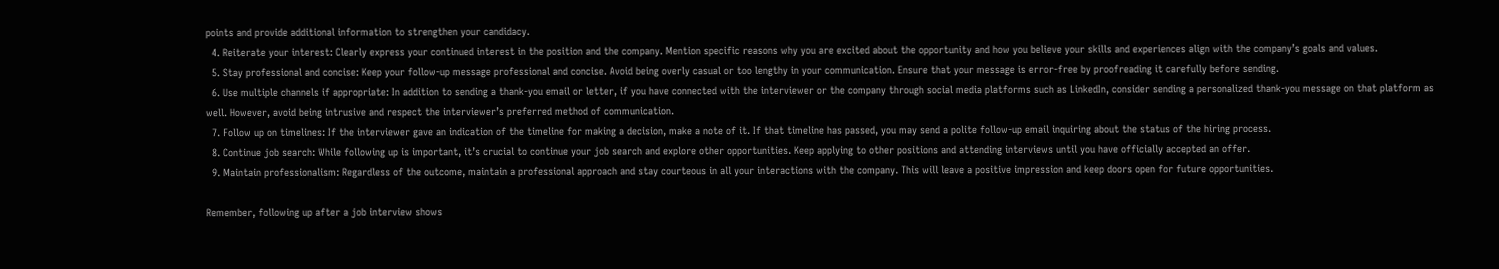points and provide additional information to strengthen your candidacy.
  4. Reiterate your interest: Clearly express your continued interest in the position and the company. Mention specific reasons why you are excited about the opportunity and how you believe your skills and experiences align with the company’s goals and values.
  5. Stay professional and concise: Keep your follow-up message professional and concise. Avoid being overly casual or too lengthy in your communication. Ensure that your message is error-free by proofreading it carefully before sending.
  6. Use multiple channels if appropriate: In addition to sending a thank-you email or letter, if you have connected with the interviewer or the company through social media platforms such as LinkedIn, consider sending a personalized thank-you message on that platform as well. However, avoid being intrusive and respect the interviewer’s preferred method of communication.
  7. Follow up on timelines: If the interviewer gave an indication of the timeline for making a decision, make a note of it. If that timeline has passed, you may send a polite follow-up email inquiring about the status of the hiring process.
  8. Continue job search: While following up is important, it’s crucial to continue your job search and explore other opportunities. Keep applying to other positions and attending interviews until you have officially accepted an offer.
  9. Maintain professionalism: Regardless of the outcome, maintain a professional approach and stay courteous in all your interactions with the company. This will leave a positive impression and keep doors open for future opportunities.

Remember, following up after a job interview shows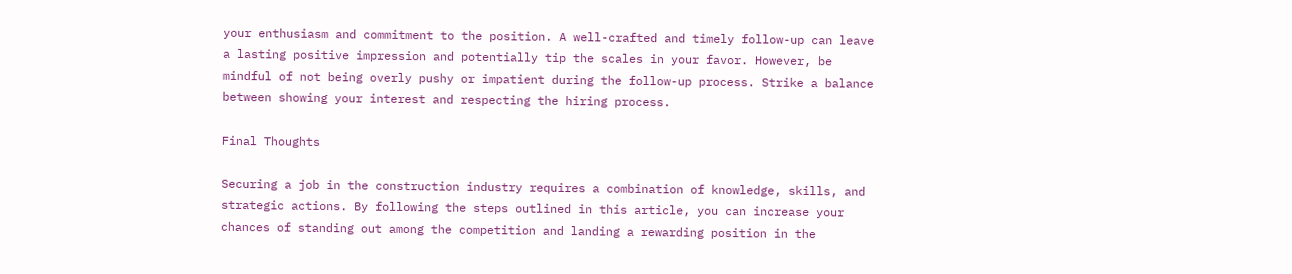your enthusiasm and commitment to the position. A well-crafted and timely follow-up can leave a lasting positive impression and potentially tip the scales in your favor. However, be mindful of not being overly pushy or impatient during the follow-up process. Strike a balance between showing your interest and respecting the hiring process.

Final Thoughts

Securing a job in the construction industry requires a combination of knowledge, skills, and strategic actions. By following the steps outlined in this article, you can increase your chances of standing out among the competition and landing a rewarding position in the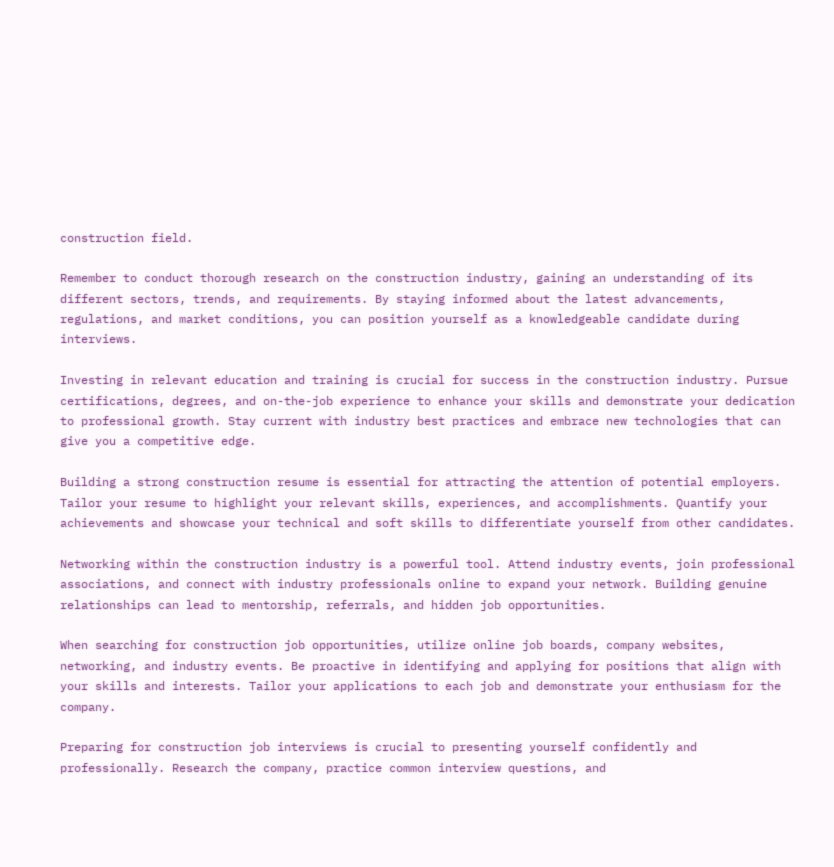construction field.

Remember to conduct thorough research on the construction industry, gaining an understanding of its different sectors, trends, and requirements. By staying informed about the latest advancements, regulations, and market conditions, you can position yourself as a knowledgeable candidate during interviews.

Investing in relevant education and training is crucial for success in the construction industry. Pursue certifications, degrees, and on-the-job experience to enhance your skills and demonstrate your dedication to professional growth. Stay current with industry best practices and embrace new technologies that can give you a competitive edge.

Building a strong construction resume is essential for attracting the attention of potential employers. Tailor your resume to highlight your relevant skills, experiences, and accomplishments. Quantify your achievements and showcase your technical and soft skills to differentiate yourself from other candidates.

Networking within the construction industry is a powerful tool. Attend industry events, join professional associations, and connect with industry professionals online to expand your network. Building genuine relationships can lead to mentorship, referrals, and hidden job opportunities.

When searching for construction job opportunities, utilize online job boards, company websites, networking, and industry events. Be proactive in identifying and applying for positions that align with your skills and interests. Tailor your applications to each job and demonstrate your enthusiasm for the company.

Preparing for construction job interviews is crucial to presenting yourself confidently and professionally. Research the company, practice common interview questions, and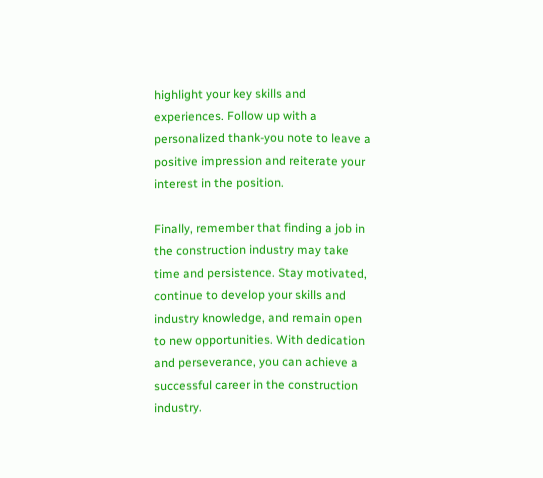highlight your key skills and experiences. Follow up with a personalized thank-you note to leave a positive impression and reiterate your interest in the position.

Finally, remember that finding a job in the construction industry may take time and persistence. Stay motivated, continue to develop your skills and industry knowledge, and remain open to new opportunities. With dedication and perseverance, you can achieve a successful career in the construction industry.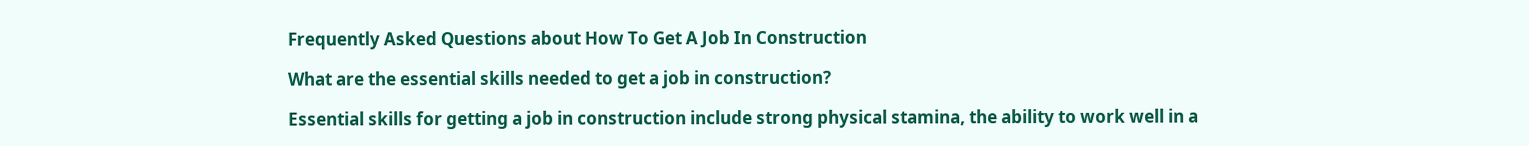Frequently Asked Questions about How To Get A Job In Construction

What are the essential skills needed to get a job in construction?

Essential skills for getting a job in construction include strong physical stamina, the ability to work well in a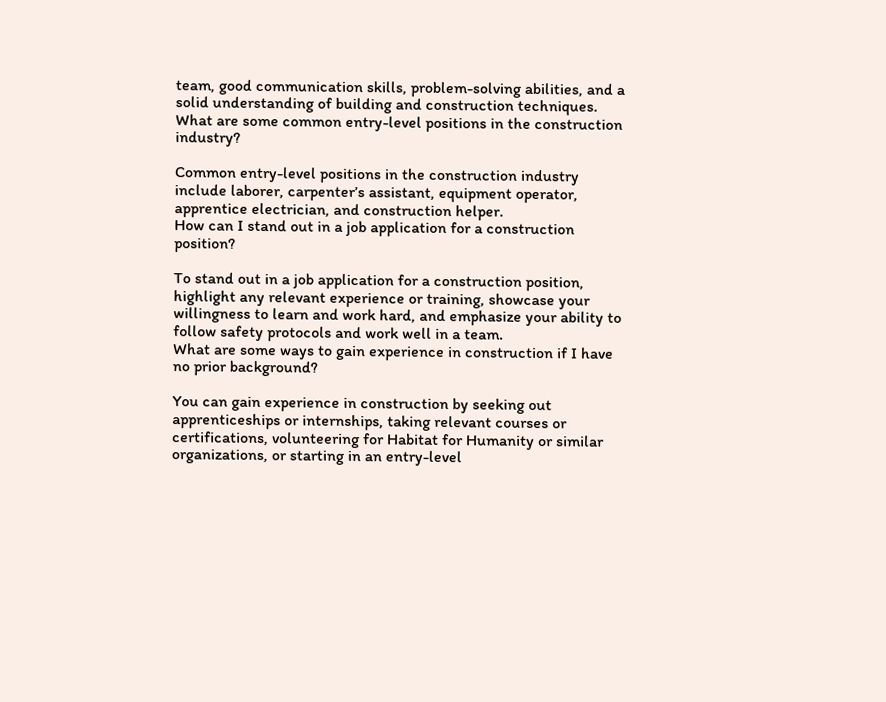team, good communication skills, problem-solving abilities, and a solid understanding of building and construction techniques.
What are some common entry-level positions in the construction industry?

Common entry-level positions in the construction industry include laborer, carpenter’s assistant, equipment operator, apprentice electrician, and construction helper.
How can I stand out in a job application for a construction position?

To stand out in a job application for a construction position, highlight any relevant experience or training, showcase your willingness to learn and work hard, and emphasize your ability to follow safety protocols and work well in a team.
What are some ways to gain experience in construction if I have no prior background?

You can gain experience in construction by seeking out apprenticeships or internships, taking relevant courses or certifications, volunteering for Habitat for Humanity or similar organizations, or starting in an entry-level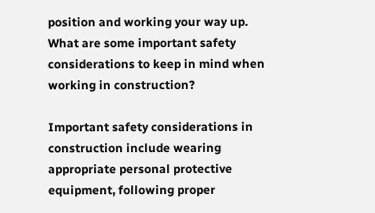position and working your way up.
What are some important safety considerations to keep in mind when working in construction?

Important safety considerations in construction include wearing appropriate personal protective equipment, following proper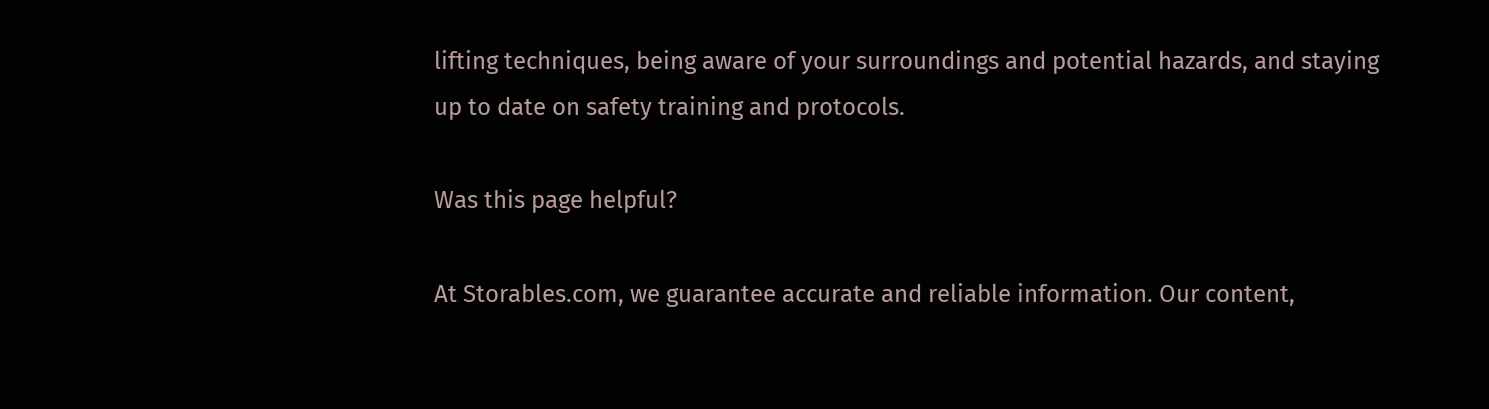lifting techniques, being aware of your surroundings and potential hazards, and staying up to date on safety training and protocols.

Was this page helpful?

At Storables.com, we guarantee accurate and reliable information. Our content,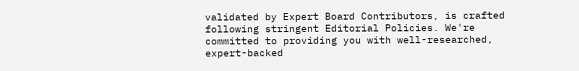validated by Expert Board Contributors, is crafted following stringent Editorial Policies. We're committed to providing you with well-researched, expert-backed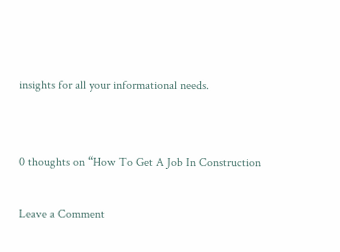insights for all your informational needs.


0 thoughts on “How To Get A Job In Construction

Leave a Comment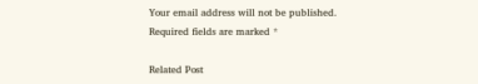Your email address will not be published. Required fields are marked *

Related Post